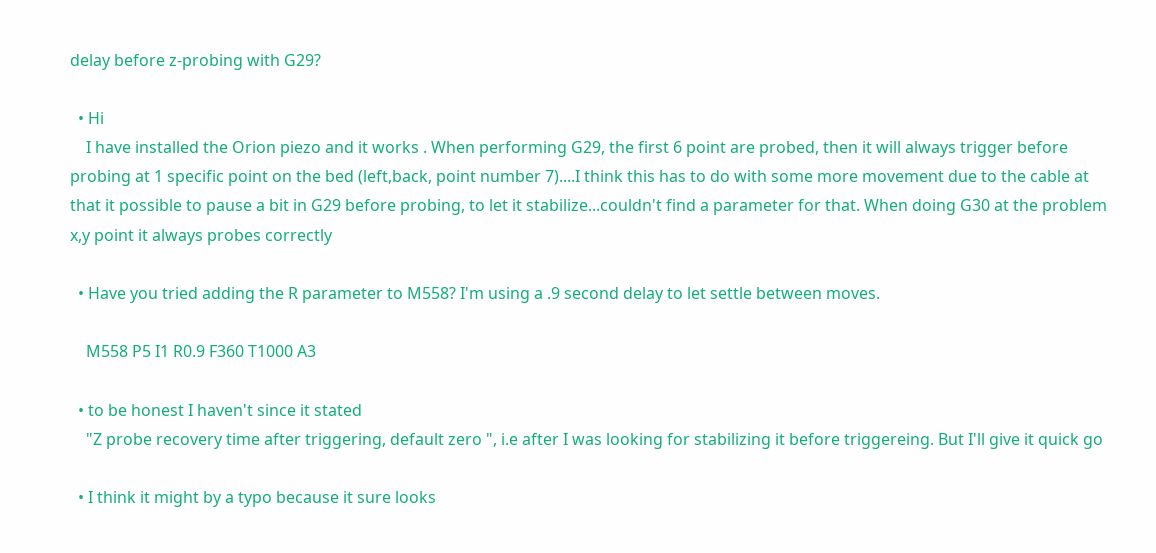delay before z-probing with G29?

  • Hi
    I have installed the Orion piezo and it works . When performing G29, the first 6 point are probed, then it will always trigger before probing at 1 specific point on the bed (left,back, point number 7)....I think this has to do with some more movement due to the cable at that it possible to pause a bit in G29 before probing, to let it stabilize...couldn't find a parameter for that. When doing G30 at the problem x,y point it always probes correctly

  • Have you tried adding the R parameter to M558? I'm using a .9 second delay to let settle between moves.

    M558 P5 I1 R0.9 F360 T1000 A3

  • to be honest I haven't since it stated
    "Z probe recovery time after triggering, default zero ", i.e after I was looking for stabilizing it before triggereing. But I'll give it quick go

  • I think it might by a typo because it sure looks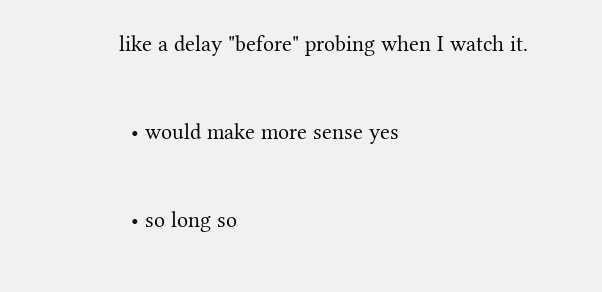like a delay "before" probing when I watch it.

  • would make more sense yes

  • so long so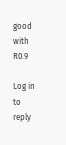good with R0.9

Log in to reply